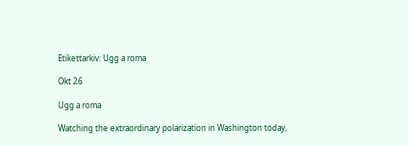Etikettarkiv: Ugg a roma

Okt 26

Ugg a roma

Watching the extraordinary polarization in Washington today,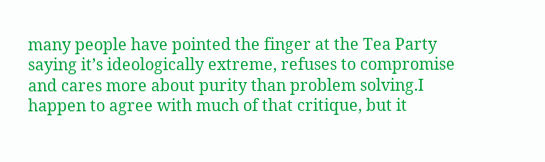many people have pointed the finger at the Tea Party saying it’s ideologically extreme, refuses to compromise and cares more about purity than problem solving.I happen to agree with much of that critique, but it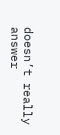doesn’t really answer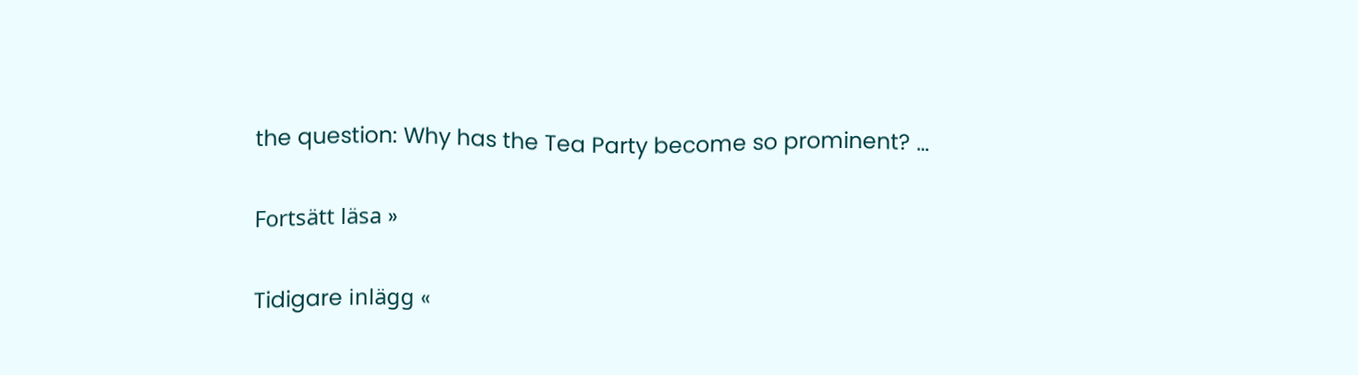the question: Why has the Tea Party become so prominent? …

Fortsätt läsa »

Tidigare inlägg «